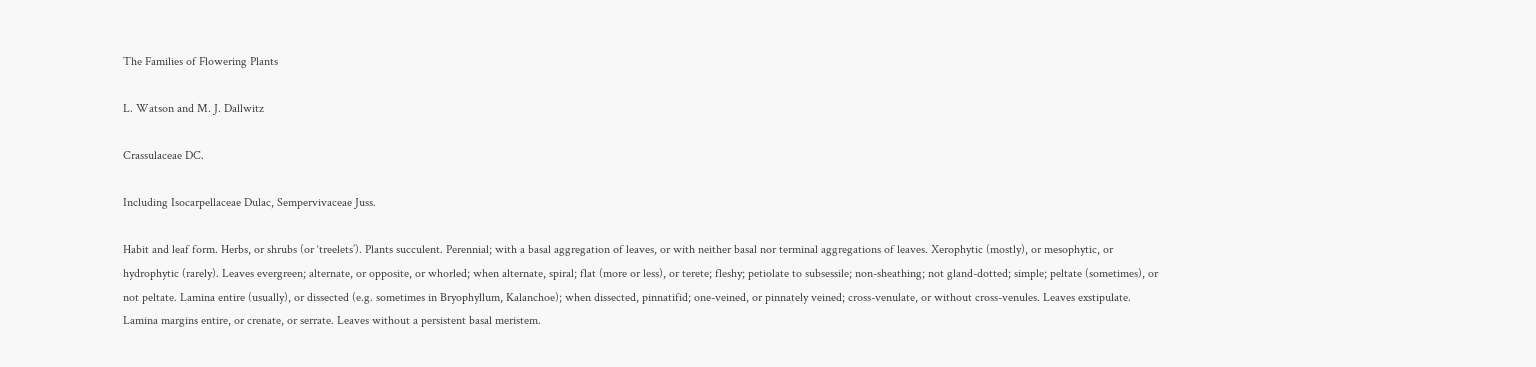The Families of Flowering Plants

L. Watson and M. J. Dallwitz

Crassulaceae DC.

Including Isocarpellaceae Dulac, Sempervivaceae Juss.

Habit and leaf form. Herbs, or shrubs (or ‘treelets’). Plants succulent. Perennial; with a basal aggregation of leaves, or with neither basal nor terminal aggregations of leaves. Xerophytic (mostly), or mesophytic, or hydrophytic (rarely). Leaves evergreen; alternate, or opposite, or whorled; when alternate, spiral; flat (more or less), or terete; fleshy; petiolate to subsessile; non-sheathing; not gland-dotted; simple; peltate (sometimes), or not peltate. Lamina entire (usually), or dissected (e.g. sometimes in Bryophyllum, Kalanchoe); when dissected, pinnatifid; one-veined, or pinnately veined; cross-venulate, or without cross-venules. Leaves exstipulate. Lamina margins entire, or crenate, or serrate. Leaves without a persistent basal meristem.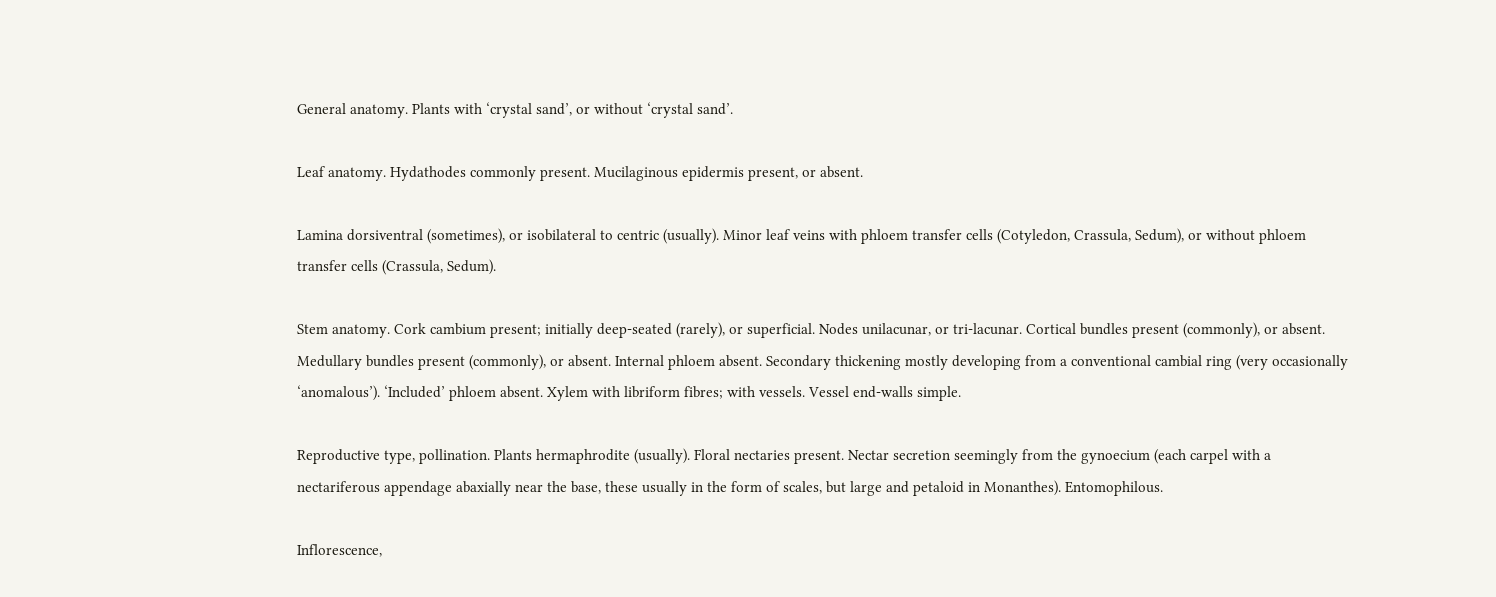General anatomy. Plants with ‘crystal sand’, or without ‘crystal sand’.

Leaf anatomy. Hydathodes commonly present. Mucilaginous epidermis present, or absent.

Lamina dorsiventral (sometimes), or isobilateral to centric (usually). Minor leaf veins with phloem transfer cells (Cotyledon, Crassula, Sedum), or without phloem transfer cells (Crassula, Sedum).

Stem anatomy. Cork cambium present; initially deep-seated (rarely), or superficial. Nodes unilacunar, or tri-lacunar. Cortical bundles present (commonly), or absent. Medullary bundles present (commonly), or absent. Internal phloem absent. Secondary thickening mostly developing from a conventional cambial ring (very occasionally ‘anomalous’). ‘Included’ phloem absent. Xylem with libriform fibres; with vessels. Vessel end-walls simple.

Reproductive type, pollination. Plants hermaphrodite (usually). Floral nectaries present. Nectar secretion seemingly from the gynoecium (each carpel with a nectariferous appendage abaxially near the base, these usually in the form of scales, but large and petaloid in Monanthes). Entomophilous.

Inflorescence,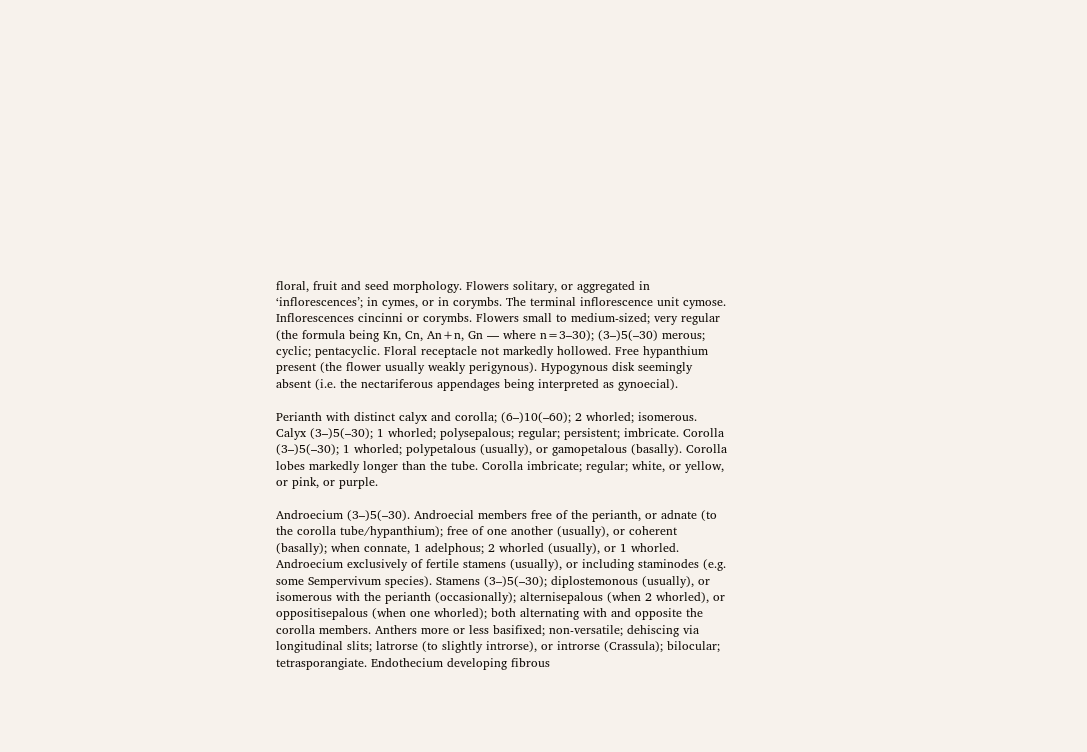floral, fruit and seed morphology. Flowers solitary, or aggregated in ‘inflorescences’; in cymes, or in corymbs. The terminal inflorescence unit cymose. Inflorescences cincinni or corymbs. Flowers small to medium-sized; very regular (the formula being Kn, Cn, An+n, Gn — where n=3–30); (3–)5(–30) merous; cyclic; pentacyclic. Floral receptacle not markedly hollowed. Free hypanthium present (the flower usually weakly perigynous). Hypogynous disk seemingly absent (i.e. the nectariferous appendages being interpreted as gynoecial).

Perianth with distinct calyx and corolla; (6–)10(–60); 2 whorled; isomerous. Calyx (3–)5(–30); 1 whorled; polysepalous; regular; persistent; imbricate. Corolla (3–)5(–30); 1 whorled; polypetalous (usually), or gamopetalous (basally). Corolla lobes markedly longer than the tube. Corolla imbricate; regular; white, or yellow, or pink, or purple.

Androecium (3–)5(–30). Androecial members free of the perianth, or adnate (to the corolla tube/hypanthium); free of one another (usually), or coherent (basally); when connate, 1 adelphous; 2 whorled (usually), or 1 whorled. Androecium exclusively of fertile stamens (usually), or including staminodes (e.g. some Sempervivum species). Stamens (3–)5(–30); diplostemonous (usually), or isomerous with the perianth (occasionally); alternisepalous (when 2 whorled), or oppositisepalous (when one whorled); both alternating with and opposite the corolla members. Anthers more or less basifixed; non-versatile; dehiscing via longitudinal slits; latrorse (to slightly introrse), or introrse (Crassula); bilocular; tetrasporangiate. Endothecium developing fibrous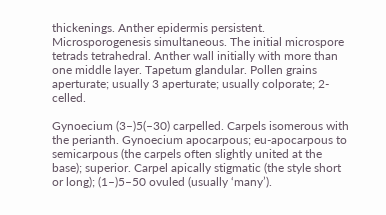thickenings. Anther epidermis persistent. Microsporogenesis simultaneous. The initial microspore tetrads tetrahedral. Anther wall initially with more than one middle layer. Tapetum glandular. Pollen grains aperturate; usually 3 aperturate; usually colporate; 2-celled.

Gynoecium (3–)5(–30) carpelled. Carpels isomerous with the perianth. Gynoecium apocarpous; eu-apocarpous to semicarpous (the carpels often slightly united at the base); superior. Carpel apically stigmatic (the style short or long); (1–)5–50 ovuled (usually ‘many’).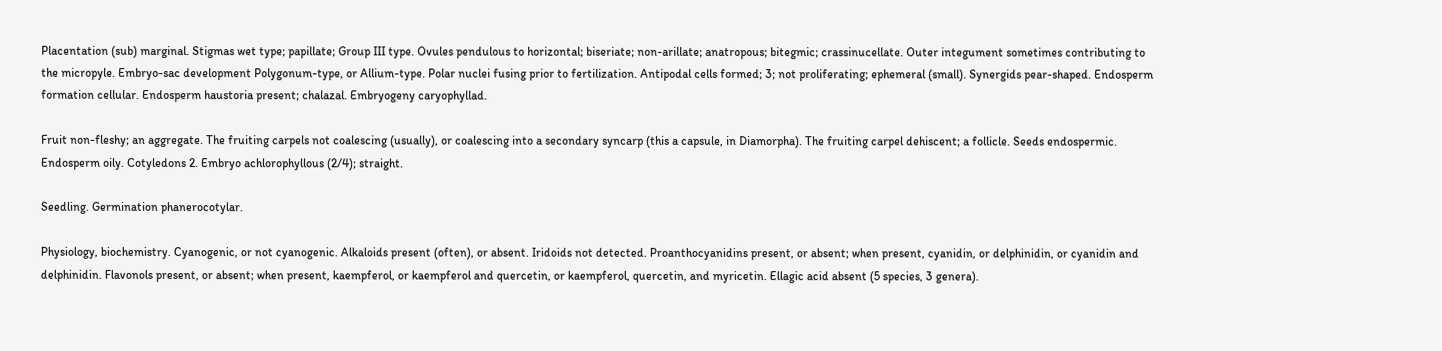Placentation (sub) marginal. Stigmas wet type; papillate; Group III type. Ovules pendulous to horizontal; biseriate; non-arillate; anatropous; bitegmic; crassinucellate. Outer integument sometimes contributing to the micropyle. Embryo-sac development Polygonum-type, or Allium-type. Polar nuclei fusing prior to fertilization. Antipodal cells formed; 3; not proliferating; ephemeral (small). Synergids pear-shaped. Endosperm formation cellular. Endosperm haustoria present; chalazal. Embryogeny caryophyllad.

Fruit non-fleshy; an aggregate. The fruiting carpels not coalescing (usually), or coalescing into a secondary syncarp (this a capsule, in Diamorpha). The fruiting carpel dehiscent; a follicle. Seeds endospermic. Endosperm oily. Cotyledons 2. Embryo achlorophyllous (2/4); straight.

Seedling. Germination phanerocotylar.

Physiology, biochemistry. Cyanogenic, or not cyanogenic. Alkaloids present (often), or absent. Iridoids not detected. Proanthocyanidins present, or absent; when present, cyanidin, or delphinidin, or cyanidin and delphinidin. Flavonols present, or absent; when present, kaempferol, or kaempferol and quercetin, or kaempferol, quercetin, and myricetin. Ellagic acid absent (5 species, 3 genera).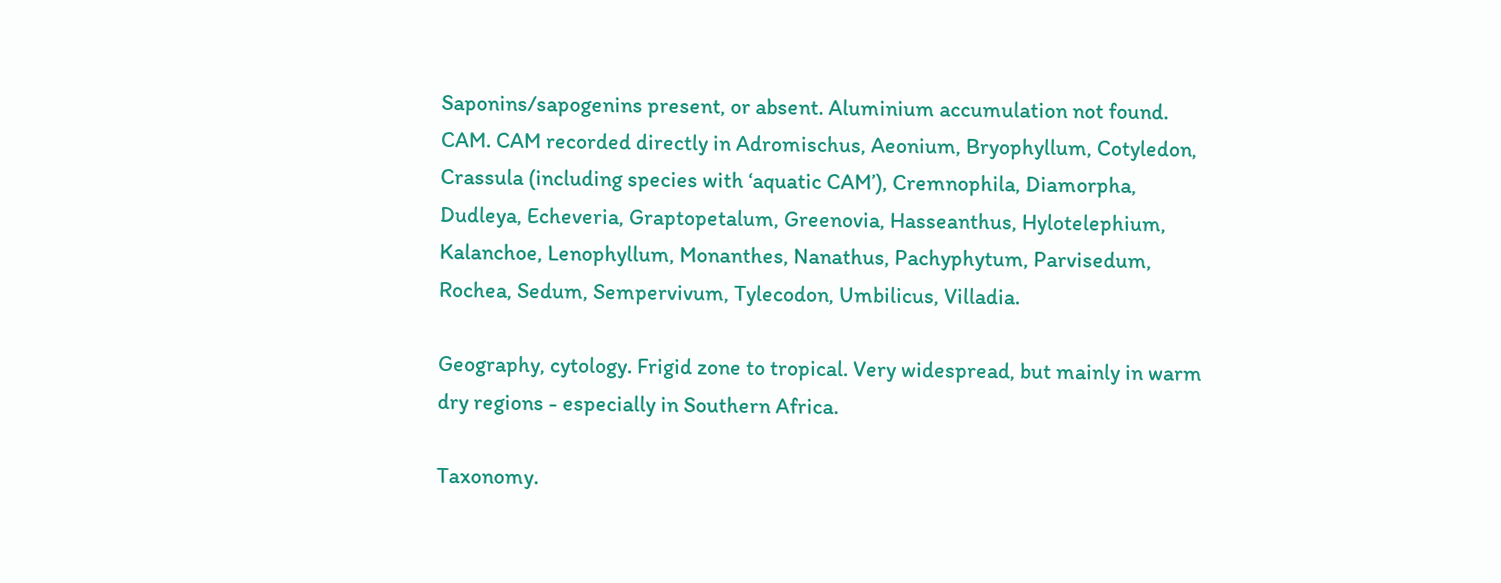Saponins/sapogenins present, or absent. Aluminium accumulation not found. CAM. CAM recorded directly in Adromischus, Aeonium, Bryophyllum, Cotyledon, Crassula (including species with ‘aquatic CAM’), Cremnophila, Diamorpha, Dudleya, Echeveria, Graptopetalum, Greenovia, Hasseanthus, Hylotelephium, Kalanchoe, Lenophyllum, Monanthes, Nanathus, Pachyphytum, Parvisedum, Rochea, Sedum, Sempervivum, Tylecodon, Umbilicus, Villadia.

Geography, cytology. Frigid zone to tropical. Very widespread, but mainly in warm dry regions - especially in Southern Africa.

Taxonomy.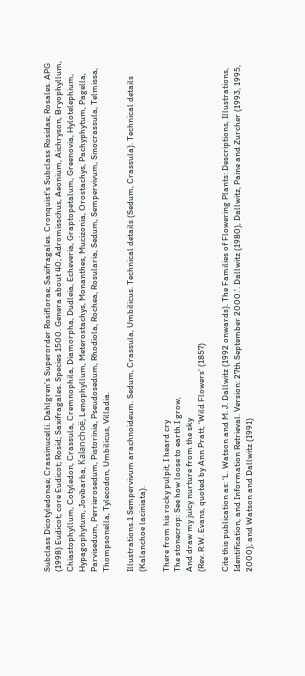Subclass Dicotyledonae; Crassinucelli. Dahlgren’s Superorder Rosiflorae; Saxifragales. Cronquist’s Subclass Rosidae; Rosales. APG (1998) Eudicot; core Eudicot; Rosid; Saxifragales. Species 1500. Genera about 40; Adromisschus, Aeonium, Aichryson, Bryophyllum, Chiastophyllum, Cotyledon, Crassula, Cremnophila, Diamorpha, Dudleia, Echeveria, Graptopetalum, Greenovia, Hylotelephium, Hypagophytum, Jovibarba, Kalanchoë, Lenophyllum, Meterostachys, Monanthes, Mucizonia, Orostachys, Pachyphytum, Pagella, Parvisedum, Perrierosedum, Pistorinia, Pseudosedum, Rhodiola, Rochea, Rosularia, Sedum, Sempervivum, Sinocrassula, Telmissa, Thompsonella, Tylecodon, Umbilicus, Villadia.

Illustrations.1 Sempervivum arachnoideum. Sedum, Crassula, Umbilicus. Technical details (Sedum, Crassula). Technical details (Kalanchoe laciniata).

There from his rocky pulpit, I heard cry
The stonecrop: See how loose to earth I grow,
And draw my juicy nurture from the sky
(Rev. R.W. Evans, quoted by Ann Pratt, ‘Wild Flowers’ (1857)

Cite this publication as: ‘L. Watson and M. J. Dallwitz (1992 onwards). The Families of Flowering Plants: Descriptions, Illustrations, Identification, and Information Retrieval. Version: 27th September 2000.’. Dallwitz (1980), Dallwitz, Paine and Zurcher (1993, 1995, 2000), and Watson and Dallwitz (1991)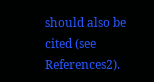should also be cited (see References2).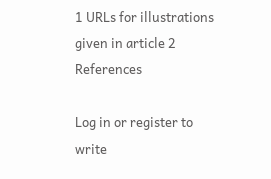1 URLs for illustrations given in article 2 References

Log in or register to write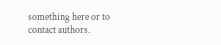something here or to contact authors.